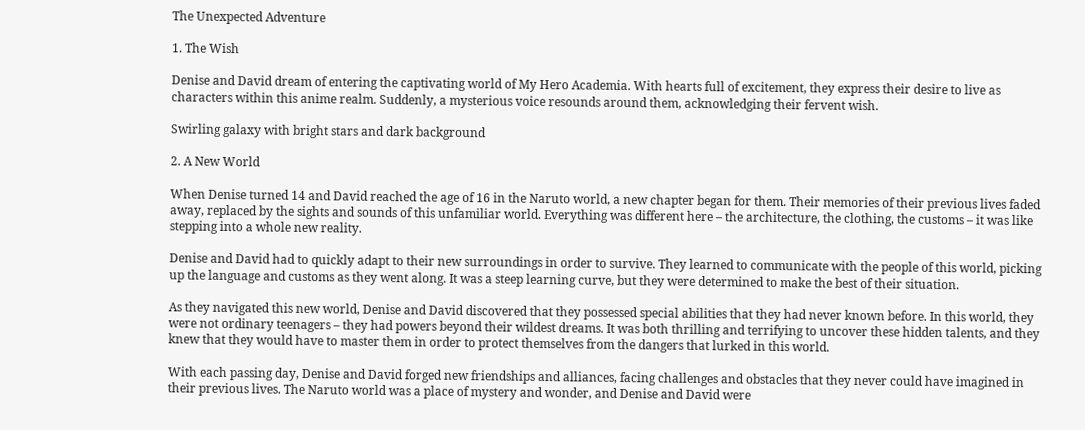The Unexpected Adventure

1. The Wish

Denise and David dream of entering the captivating world of My Hero Academia. With hearts full of excitement, they express their desire to live as characters within this anime realm. Suddenly, a mysterious voice resounds around them, acknowledging their fervent wish.

Swirling galaxy with bright stars and dark background

2. A New World

When Denise turned 14 and David reached the age of 16 in the Naruto world, a new chapter began for them. Their memories of their previous lives faded away, replaced by the sights and sounds of this unfamiliar world. Everything was different here – the architecture, the clothing, the customs – it was like stepping into a whole new reality.

Denise and David had to quickly adapt to their new surroundings in order to survive. They learned to communicate with the people of this world, picking up the language and customs as they went along. It was a steep learning curve, but they were determined to make the best of their situation.

As they navigated this new world, Denise and David discovered that they possessed special abilities that they had never known before. In this world, they were not ordinary teenagers – they had powers beyond their wildest dreams. It was both thrilling and terrifying to uncover these hidden talents, and they knew that they would have to master them in order to protect themselves from the dangers that lurked in this world.

With each passing day, Denise and David forged new friendships and alliances, facing challenges and obstacles that they never could have imagined in their previous lives. The Naruto world was a place of mystery and wonder, and Denise and David were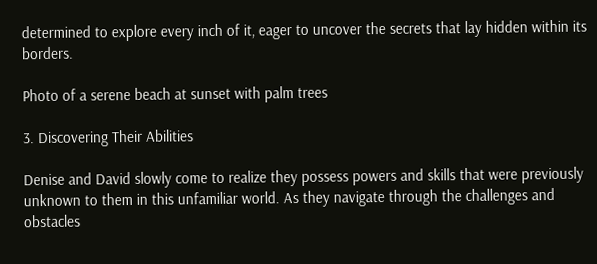determined to explore every inch of it, eager to uncover the secrets that lay hidden within its borders.

Photo of a serene beach at sunset with palm trees

3. Discovering Their Abilities

Denise and David slowly come to realize they possess powers and skills that were previously unknown to them in this unfamiliar world. As they navigate through the challenges and obstacles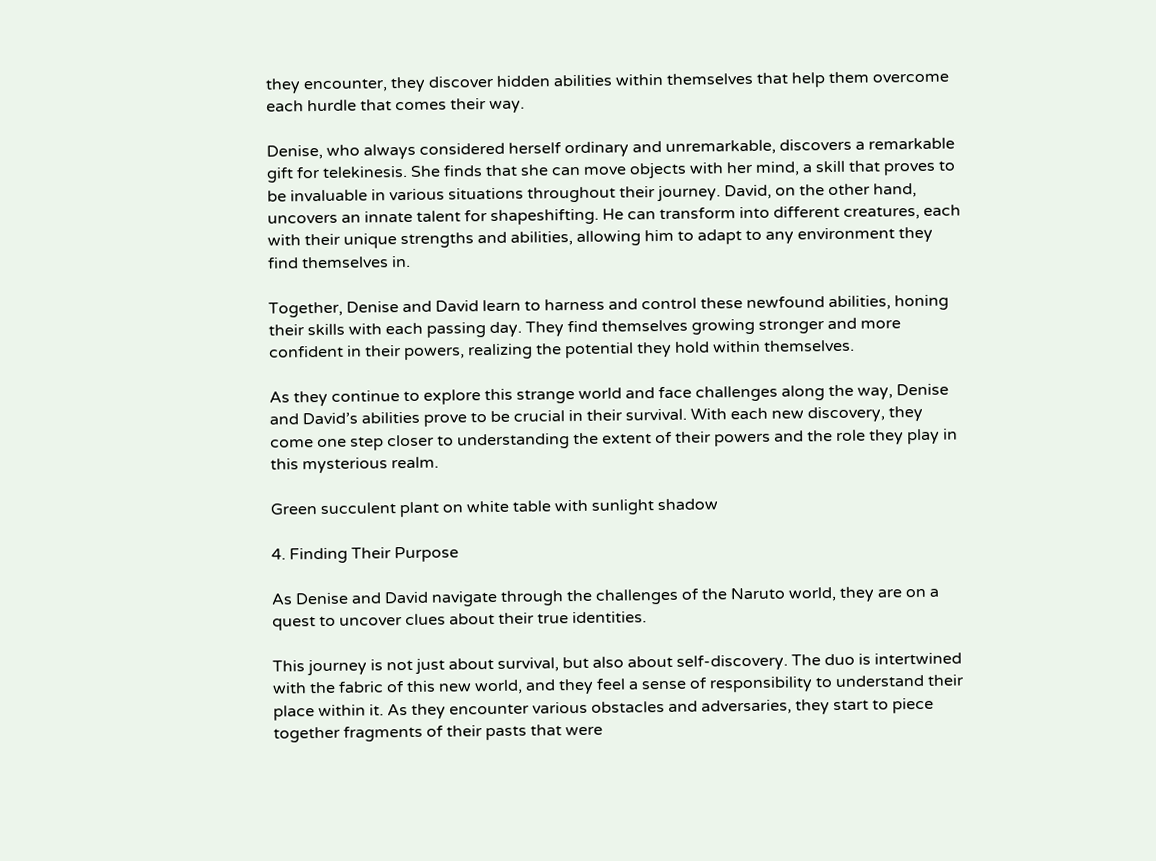they encounter, they discover hidden abilities within themselves that help them overcome each hurdle that comes their way.

Denise, who always considered herself ordinary and unremarkable, discovers a remarkable gift for telekinesis. She finds that she can move objects with her mind, a skill that proves to be invaluable in various situations throughout their journey. David, on the other hand, uncovers an innate talent for shapeshifting. He can transform into different creatures, each with their unique strengths and abilities, allowing him to adapt to any environment they find themselves in.

Together, Denise and David learn to harness and control these newfound abilities, honing their skills with each passing day. They find themselves growing stronger and more confident in their powers, realizing the potential they hold within themselves.

As they continue to explore this strange world and face challenges along the way, Denise and David’s abilities prove to be crucial in their survival. With each new discovery, they come one step closer to understanding the extent of their powers and the role they play in this mysterious realm.

Green succulent plant on white table with sunlight shadow

4. Finding Their Purpose

As Denise and David navigate through the challenges of the Naruto world, they are on a quest to uncover clues about their true identities.

This journey is not just about survival, but also about self-discovery. The duo is intertwined with the fabric of this new world, and they feel a sense of responsibility to understand their place within it. As they encounter various obstacles and adversaries, they start to piece together fragments of their pasts that were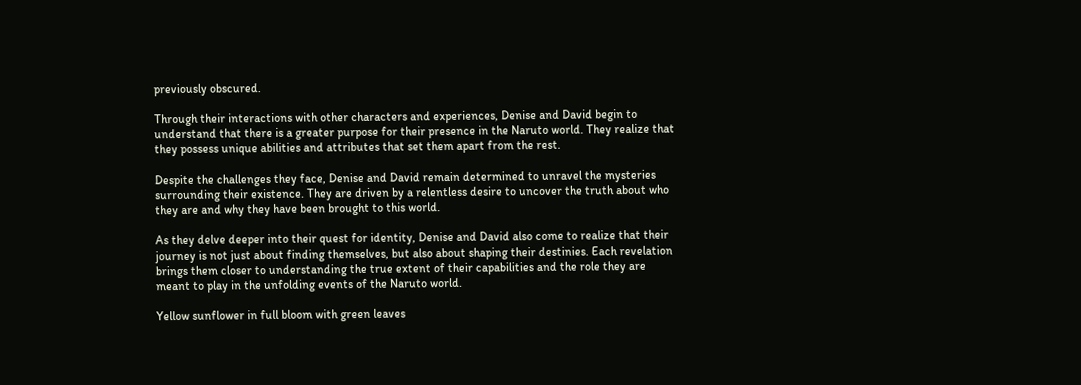previously obscured.

Through their interactions with other characters and experiences, Denise and David begin to understand that there is a greater purpose for their presence in the Naruto world. They realize that they possess unique abilities and attributes that set them apart from the rest.

Despite the challenges they face, Denise and David remain determined to unravel the mysteries surrounding their existence. They are driven by a relentless desire to uncover the truth about who they are and why they have been brought to this world.

As they delve deeper into their quest for identity, Denise and David also come to realize that their journey is not just about finding themselves, but also about shaping their destinies. Each revelation brings them closer to understanding the true extent of their capabilities and the role they are meant to play in the unfolding events of the Naruto world.

Yellow sunflower in full bloom with green leaves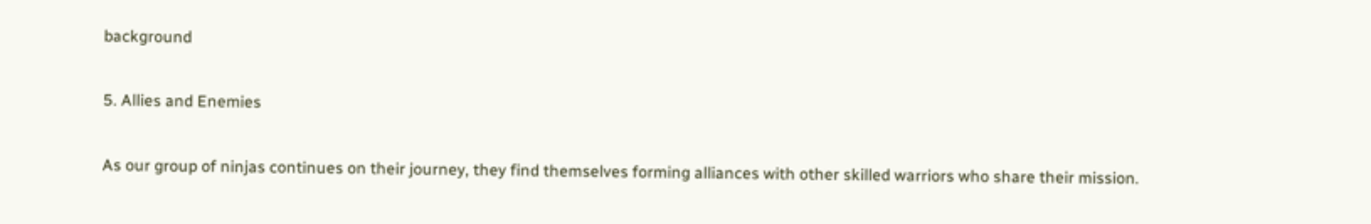background

5. Allies and Enemies

As our group of ninjas continues on their journey, they find themselves forming alliances with other skilled warriors who share their mission.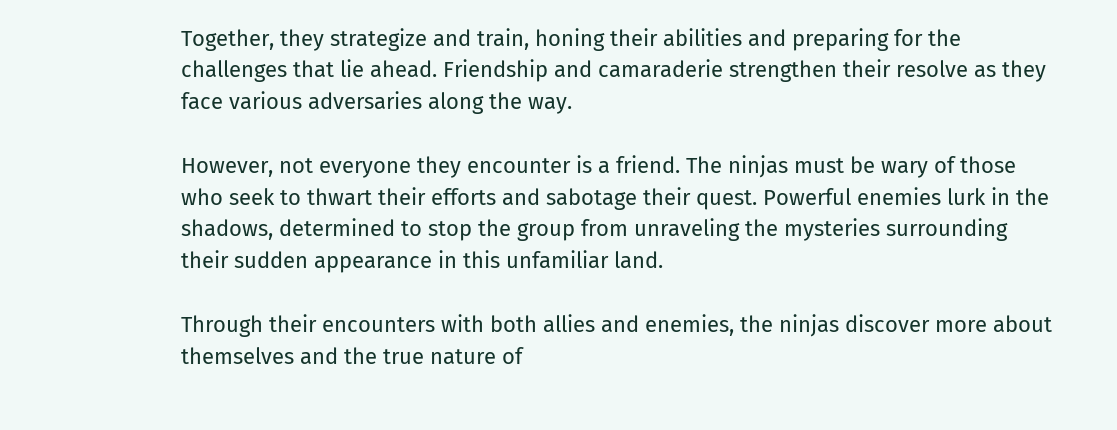Together, they strategize and train, honing their abilities and preparing for the challenges that lie ahead. Friendship and camaraderie strengthen their resolve as they face various adversaries along the way.

However, not everyone they encounter is a friend. The ninjas must be wary of those who seek to thwart their efforts and sabotage their quest. Powerful enemies lurk in the shadows, determined to stop the group from unraveling the mysteries surrounding their sudden appearance in this unfamiliar land.

Through their encounters with both allies and enemies, the ninjas discover more about themselves and the true nature of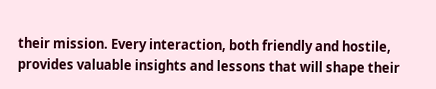their mission. Every interaction, both friendly and hostile, provides valuable insights and lessons that will shape their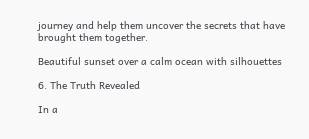journey and help them uncover the secrets that have brought them together.

Beautiful sunset over a calm ocean with silhouettes

6. The Truth Revealed

In a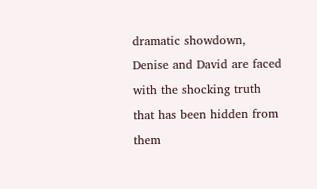dramatic showdown, Denise and David are faced with the shocking truth that has been hidden from them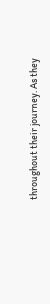throughout their journey. As they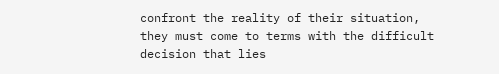confront the reality of their situation, they must come to terms with the difficult decision that lies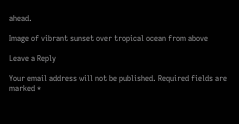ahead.

Image of vibrant sunset over tropical ocean from above

Leave a Reply

Your email address will not be published. Required fields are marked *